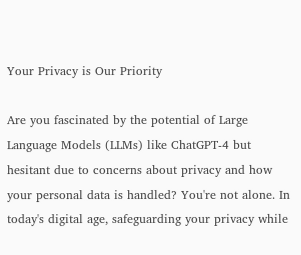Your Privacy is Our Priority

Are you fascinated by the potential of Large Language Models (LLMs) like ChatGPT-4 but hesitant due to concerns about privacy and how your personal data is handled? You're not alone. In today's digital age, safeguarding your privacy while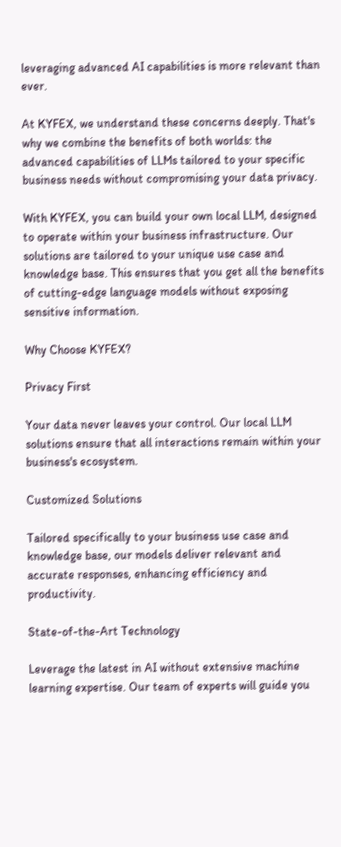leveraging advanced AI capabilities is more relevant than ever.

At KYFEX, we understand these concerns deeply. That's why we combine the benefits of both worlds: the advanced capabilities of LLMs tailored to your specific business needs without compromising your data privacy.

With KYFEX, you can build your own local LLM, designed to operate within your business infrastructure. Our solutions are tailored to your unique use case and knowledge base. This ensures that you get all the benefits of cutting-edge language models without exposing sensitive information.

Why Choose KYFEX?

Privacy First

Your data never leaves your control. Our local LLM solutions ensure that all interactions remain within your business's ecosystem.

Customized Solutions

Tailored specifically to your business use case and knowledge base, our models deliver relevant and accurate responses, enhancing efficiency and productivity.

State-of-the-Art Technology

Leverage the latest in AI without extensive machine learning expertise. Our team of experts will guide you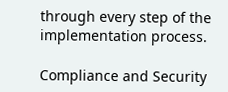through every step of the implementation process.

Compliance and Security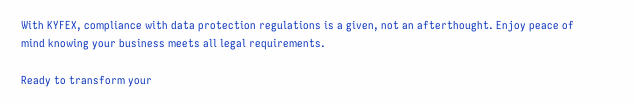With KYFEX, compliance with data protection regulations is a given, not an afterthought. Enjoy peace of mind knowing your business meets all legal requirements.

Ready to transform your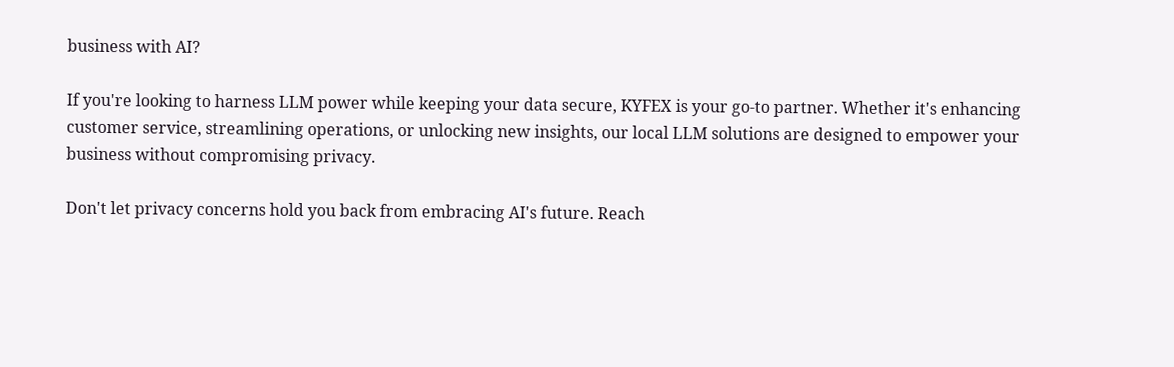business with AI?

If you're looking to harness LLM power while keeping your data secure, KYFEX is your go-to partner. Whether it's enhancing customer service, streamlining operations, or unlocking new insights, our local LLM solutions are designed to empower your business without compromising privacy.

Don't let privacy concerns hold you back from embracing AI's future. Reach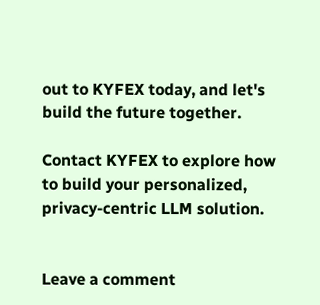out to KYFEX today, and let's build the future together.

Contact KYFEX to explore how to build your personalized, privacy-centric LLM solution.


Leave a comment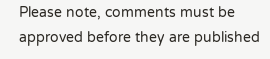Please note, comments must be approved before they are published